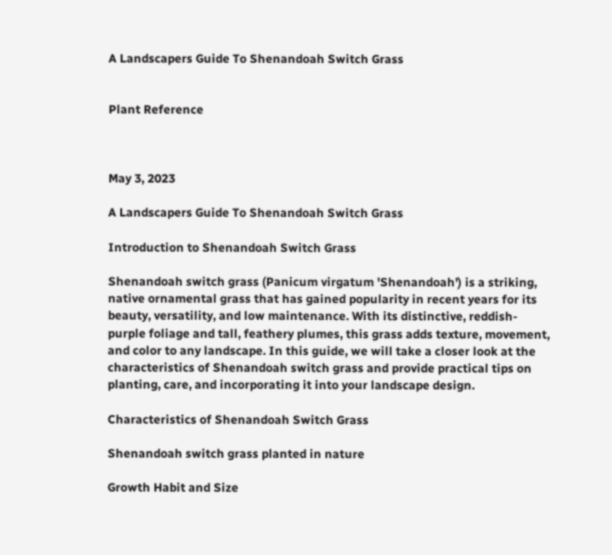A Landscapers Guide To Shenandoah Switch Grass


Plant Reference



May 3, 2023

A Landscapers Guide To Shenandoah Switch Grass

Introduction to Shenandoah Switch Grass

Shenandoah switch grass (Panicum virgatum 'Shenandoah') is a striking, native ornamental grass that has gained popularity in recent years for its beauty, versatility, and low maintenance. With its distinctive, reddish-purple foliage and tall, feathery plumes, this grass adds texture, movement, and color to any landscape. In this guide, we will take a closer look at the characteristics of Shenandoah switch grass and provide practical tips on planting, care, and incorporating it into your landscape design.

Characteristics of Shenandoah Switch Grass

Shenandoah switch grass planted in nature

Growth Habit and Size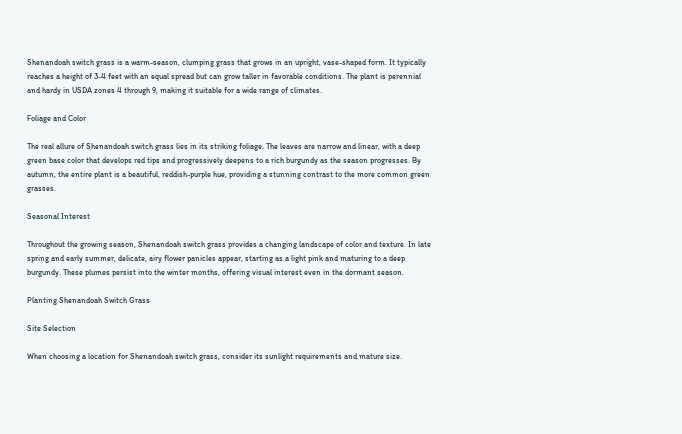Shenandoah switch grass is a warm-season, clumping grass that grows in an upright, vase-shaped form. It typically reaches a height of 3-4 feet with an equal spread but can grow taller in favorable conditions. The plant is perennial and hardy in USDA zones 4 through 9, making it suitable for a wide range of climates.

Foliage and Color

The real allure of Shenandoah switch grass lies in its striking foliage. The leaves are narrow and linear, with a deep green base color that develops red tips and progressively deepens to a rich burgundy as the season progresses. By autumn, the entire plant is a beautiful, reddish-purple hue, providing a stunning contrast to the more common green grasses.

Seasonal Interest

Throughout the growing season, Shenandoah switch grass provides a changing landscape of color and texture. In late spring and early summer, delicate, airy flower panicles appear, starting as a light pink and maturing to a deep burgundy. These plumes persist into the winter months, offering visual interest even in the dormant season.

Planting Shenandoah Switch Grass

Site Selection

When choosing a location for Shenandoah switch grass, consider its sunlight requirements and mature size.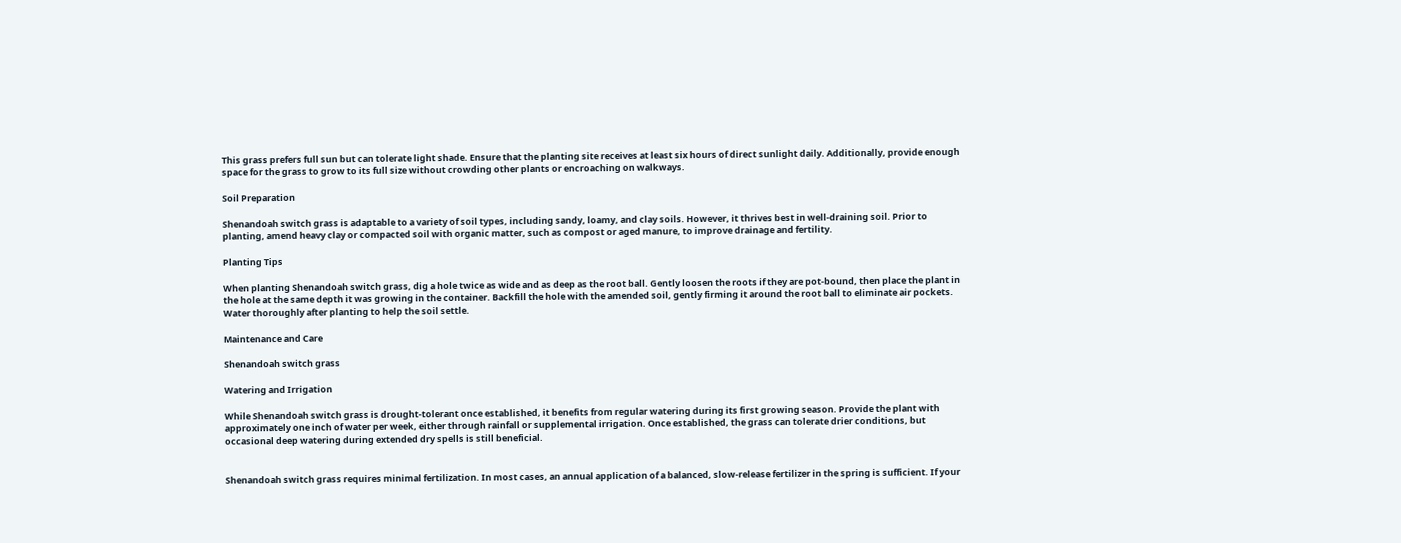This grass prefers full sun but can tolerate light shade. Ensure that the planting site receives at least six hours of direct sunlight daily. Additionally, provide enough space for the grass to grow to its full size without crowding other plants or encroaching on walkways.

Soil Preparation

Shenandoah switch grass is adaptable to a variety of soil types, including sandy, loamy, and clay soils. However, it thrives best in well-draining soil. Prior to planting, amend heavy clay or compacted soil with organic matter, such as compost or aged manure, to improve drainage and fertility.

Planting Tips

When planting Shenandoah switch grass, dig a hole twice as wide and as deep as the root ball. Gently loosen the roots if they are pot-bound, then place the plant in the hole at the same depth it was growing in the container. Backfill the hole with the amended soil, gently firming it around the root ball to eliminate air pockets. Water thoroughly after planting to help the soil settle.

Maintenance and Care

Shenandoah switch grass

Watering and Irrigation

While Shenandoah switch grass is drought-tolerant once established, it benefits from regular watering during its first growing season. Provide the plant with approximately one inch of water per week, either through rainfall or supplemental irrigation. Once established, the grass can tolerate drier conditions, but occasional deep watering during extended dry spells is still beneficial.


Shenandoah switch grass requires minimal fertilization. In most cases, an annual application of a balanced, slow-release fertilizer in the spring is sufficient. If your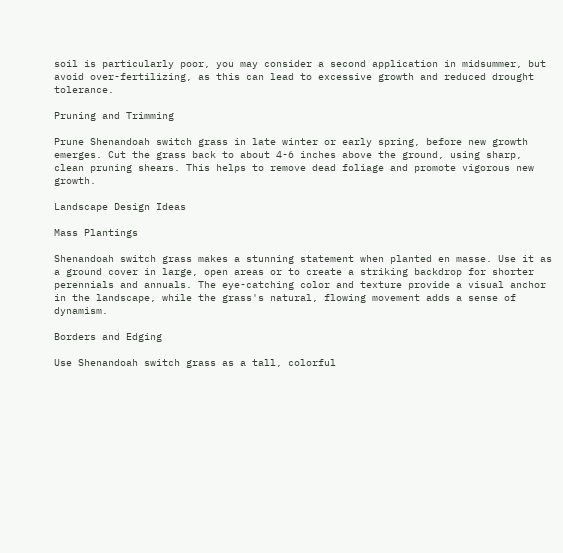soil is particularly poor, you may consider a second application in midsummer, but avoid over-fertilizing, as this can lead to excessive growth and reduced drought tolerance.

Pruning and Trimming

Prune Shenandoah switch grass in late winter or early spring, before new growth emerges. Cut the grass back to about 4-6 inches above the ground, using sharp, clean pruning shears. This helps to remove dead foliage and promote vigorous new growth.

Landscape Design Ideas

Mass Plantings

Shenandoah switch grass makes a stunning statement when planted en masse. Use it as a ground cover in large, open areas or to create a striking backdrop for shorter perennials and annuals. The eye-catching color and texture provide a visual anchor in the landscape, while the grass's natural, flowing movement adds a sense of dynamism.

Borders and Edging

Use Shenandoah switch grass as a tall, colorful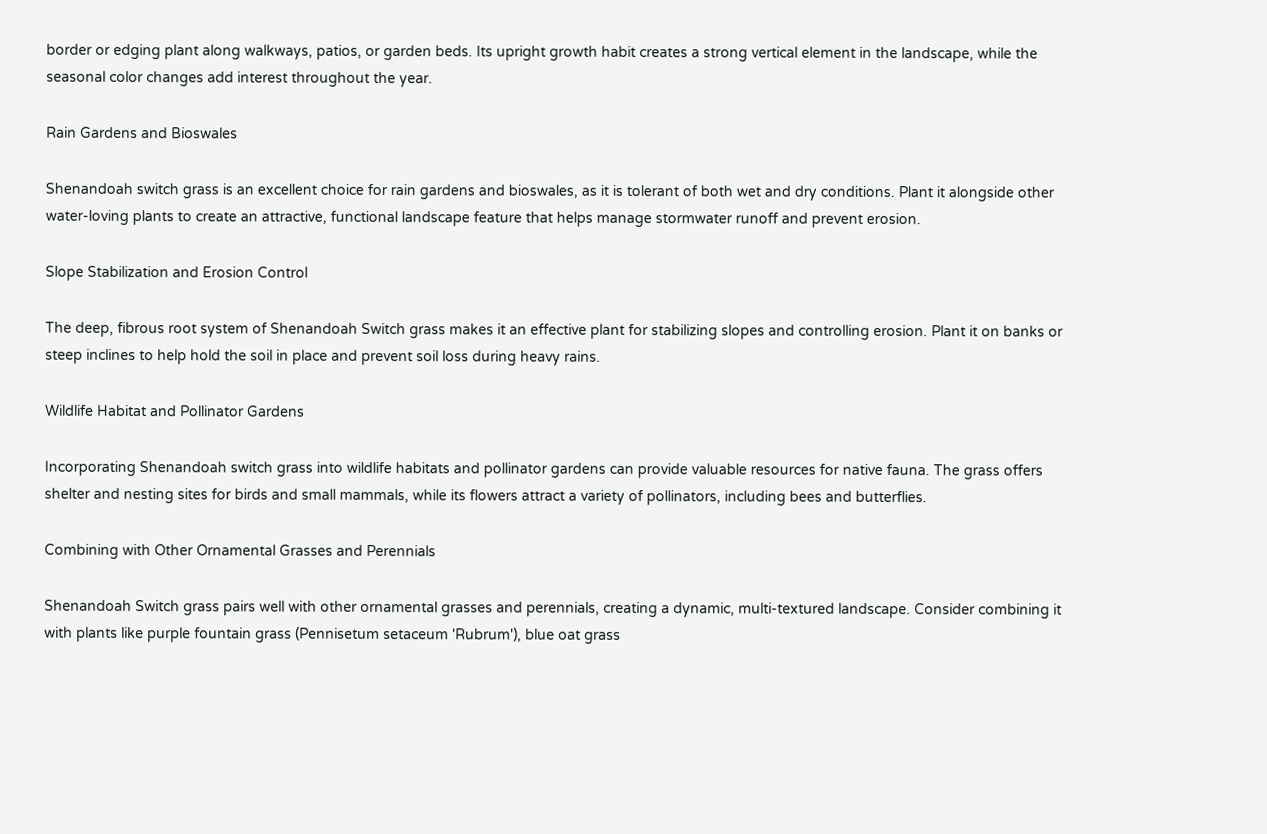border or edging plant along walkways, patios, or garden beds. Its upright growth habit creates a strong vertical element in the landscape, while the seasonal color changes add interest throughout the year.

Rain Gardens and Bioswales

Shenandoah switch grass is an excellent choice for rain gardens and bioswales, as it is tolerant of both wet and dry conditions. Plant it alongside other water-loving plants to create an attractive, functional landscape feature that helps manage stormwater runoff and prevent erosion.

Slope Stabilization and Erosion Control

The deep, fibrous root system of Shenandoah Switch grass makes it an effective plant for stabilizing slopes and controlling erosion. Plant it on banks or steep inclines to help hold the soil in place and prevent soil loss during heavy rains.

Wildlife Habitat and Pollinator Gardens

Incorporating Shenandoah switch grass into wildlife habitats and pollinator gardens can provide valuable resources for native fauna. The grass offers shelter and nesting sites for birds and small mammals, while its flowers attract a variety of pollinators, including bees and butterflies.

Combining with Other Ornamental Grasses and Perennials

Shenandoah Switch grass pairs well with other ornamental grasses and perennials, creating a dynamic, multi-textured landscape. Consider combining it with plants like purple fountain grass (Pennisetum setaceum 'Rubrum'), blue oat grass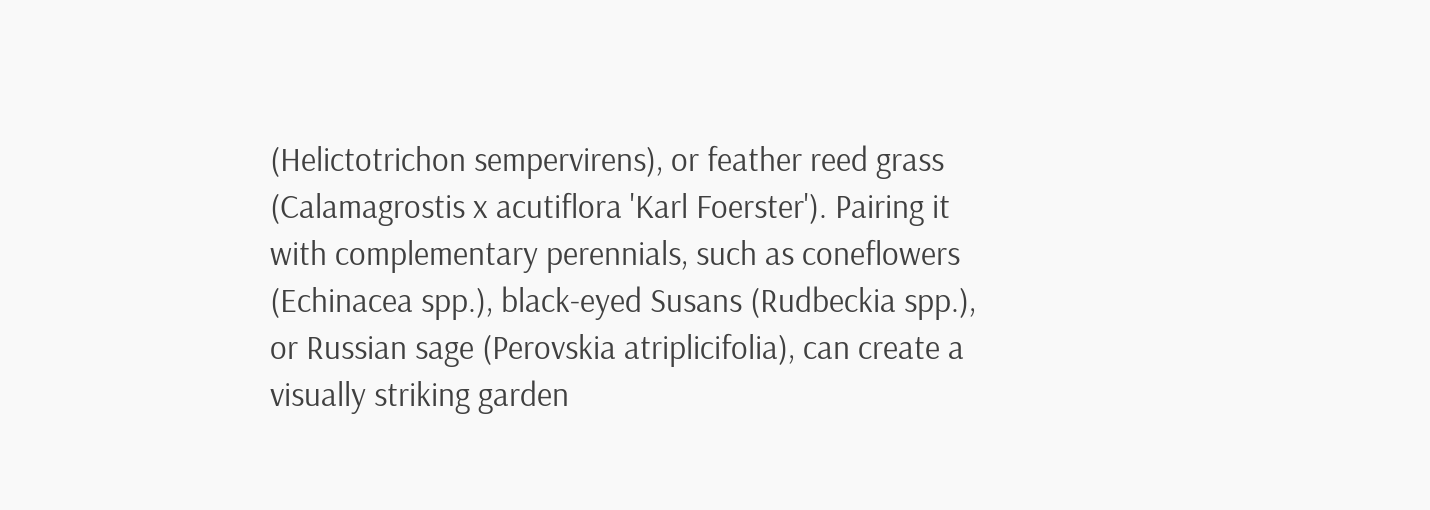(Helictotrichon sempervirens), or feather reed grass (Calamagrostis x acutiflora 'Karl Foerster'). Pairing it with complementary perennials, such as coneflowers (Echinacea spp.), black-eyed Susans (Rudbeckia spp.), or Russian sage (Perovskia atriplicifolia), can create a visually striking garden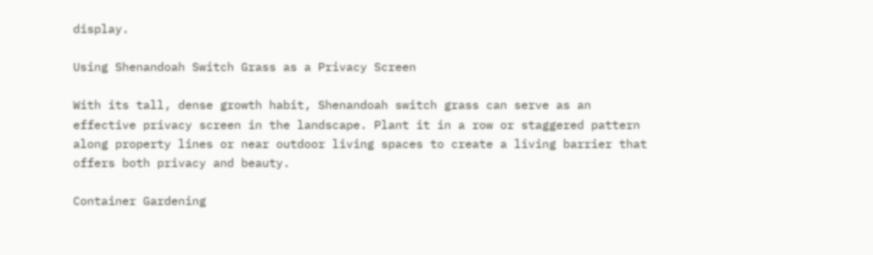display.

Using Shenandoah Switch Grass as a Privacy Screen

With its tall, dense growth habit, Shenandoah switch grass can serve as an effective privacy screen in the landscape. Plant it in a row or staggered pattern along property lines or near outdoor living spaces to create a living barrier that offers both privacy and beauty.

Container Gardening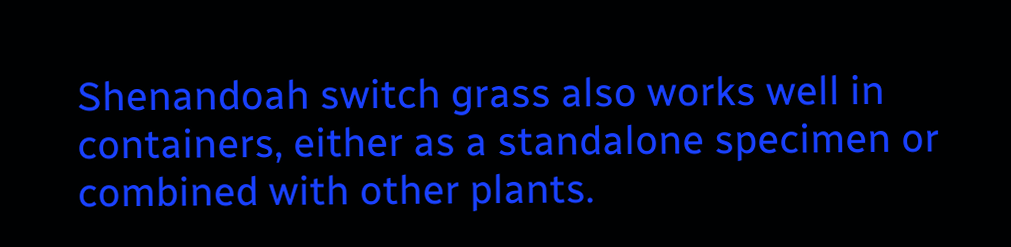Shenandoah switch grass also works well in containers, either as a standalone specimen or combined with other plants.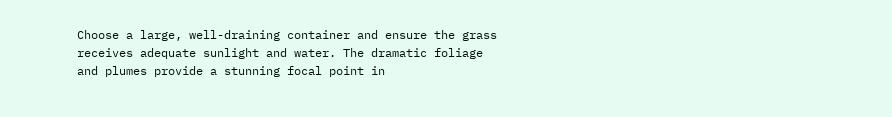Choose a large, well-draining container and ensure the grass receives adequate sunlight and water. The dramatic foliage and plumes provide a stunning focal point in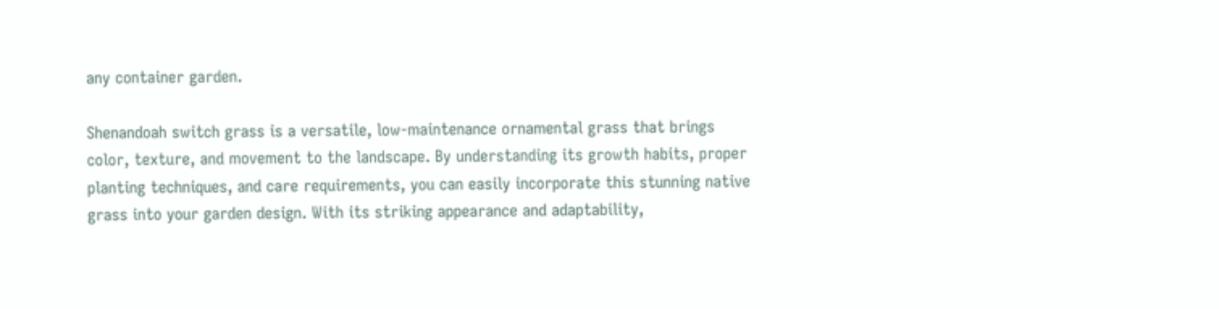any container garden.

Shenandoah switch grass is a versatile, low-maintenance ornamental grass that brings color, texture, and movement to the landscape. By understanding its growth habits, proper planting techniques, and care requirements, you can easily incorporate this stunning native grass into your garden design. With its striking appearance and adaptability,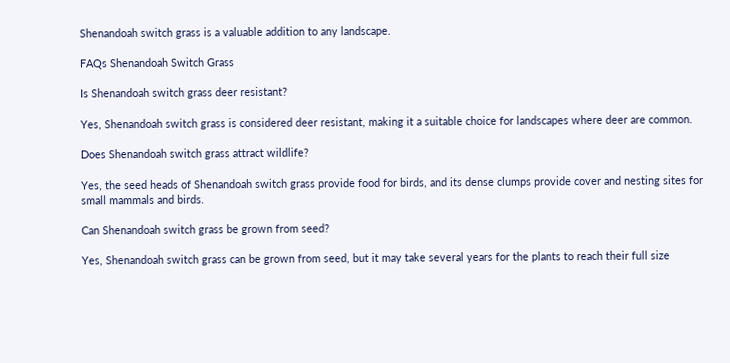Shenandoah switch grass is a valuable addition to any landscape.

FAQs Shenandoah Switch Grass

Is Shenandoah switch grass deer resistant?

Yes, Shenandoah switch grass is considered deer resistant, making it a suitable choice for landscapes where deer are common.

Does Shenandoah switch grass attract wildlife?

Yes, the seed heads of Shenandoah switch grass provide food for birds, and its dense clumps provide cover and nesting sites for small mammals and birds.

Can Shenandoah switch grass be grown from seed?

Yes, Shenandoah switch grass can be grown from seed, but it may take several years for the plants to reach their full size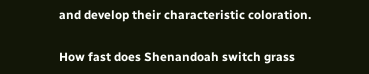and develop their characteristic coloration.

How fast does Shenandoah switch grass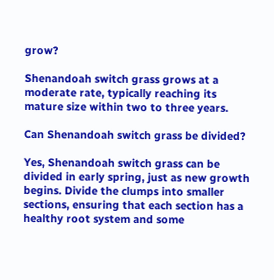grow?

Shenandoah switch grass grows at a moderate rate, typically reaching its mature size within two to three years.

Can Shenandoah switch grass be divided?

Yes, Shenandoah switch grass can be divided in early spring, just as new growth begins. Divide the clumps into smaller sections, ensuring that each section has a healthy root system and some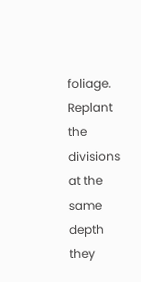foliage. Replant the divisions at the same depth they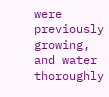were previously growing, and water thoroughly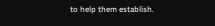to help them establish.